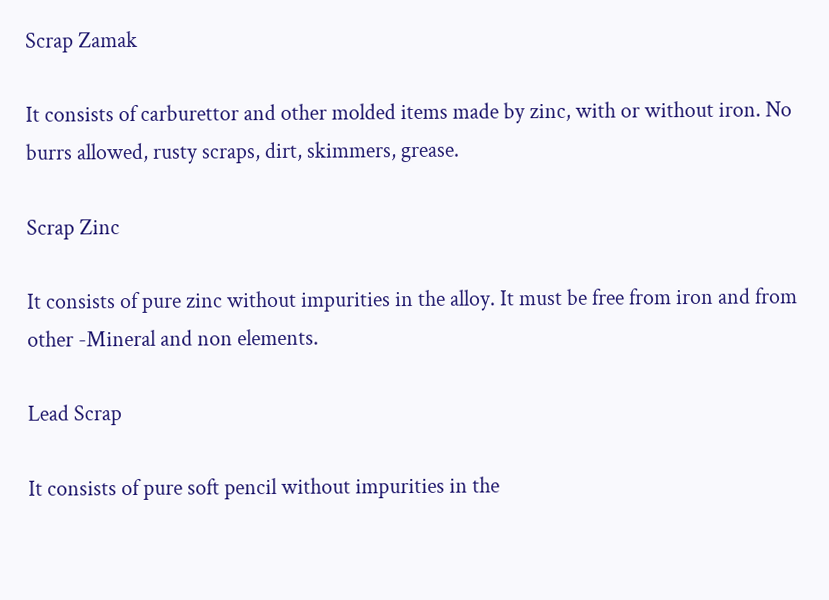Scrap Zamak

It consists of carburettor and other molded items made by zinc, with or without iron. No burrs allowed, rusty scraps, dirt, skimmers, grease.

Scrap Zinc

It consists of pure zinc without impurities in the alloy. It must be free from iron and from other -Mineral and non elements.

Lead Scrap

It consists of pure soft pencil without impurities in the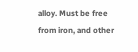alloy. Must be free from iron, and other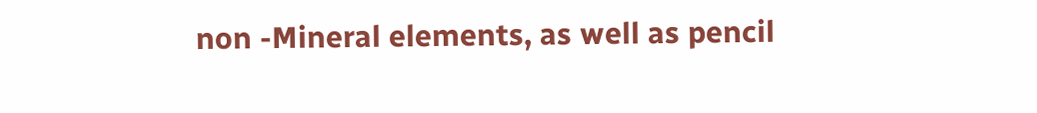non -Mineral elements, as well as pencil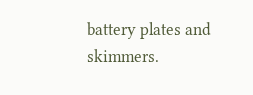battery plates and skimmers.